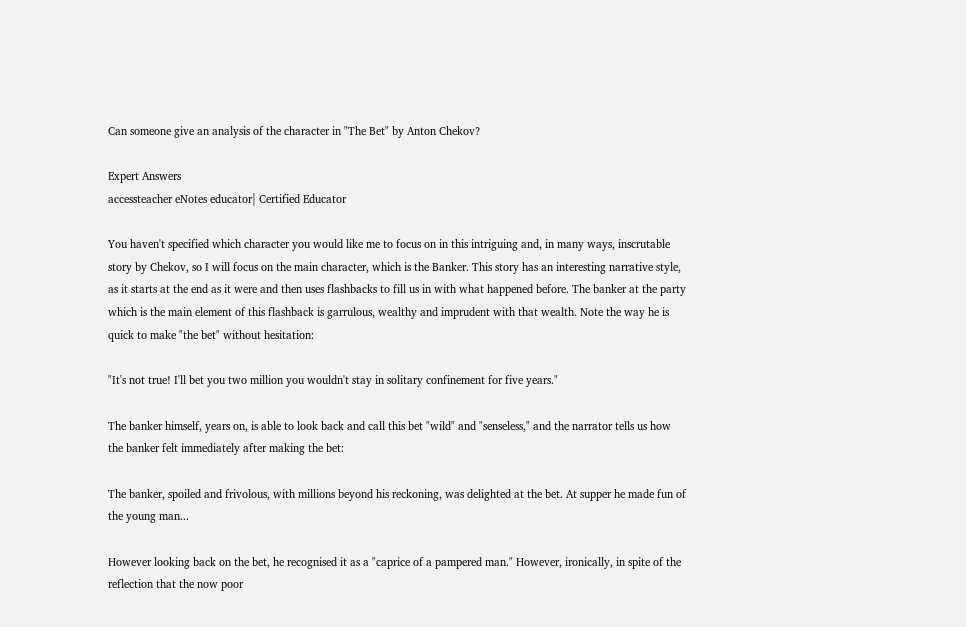Can someone give an analysis of the character in "The Bet" by Anton Chekov?

Expert Answers
accessteacher eNotes educator| Certified Educator

You haven't specified which character you would like me to focus on in this intriguing and, in many ways, inscrutable story by Chekov, so I will focus on the main character, which is the Banker. This story has an interesting narrative style, as it starts at the end as it were and then uses flashbacks to fill us in with what happened before. The banker at the party which is the main element of this flashback is garrulous, wealthy and imprudent with that wealth. Note the way he is quick to make "the bet" without hesitation:

"It's not true! I'll bet you two million you wouldn't stay in solitary confinement for five years."

The banker himself, years on, is able to look back and call this bet "wild" and "senseless," and the narrator tells us how the banker felt immediately after making the bet:

The banker, spoiled and frivolous, with millions beyond his reckoning, was delighted at the bet. At supper he made fun of the young man...

However looking back on the bet, he recognised it as a "caprice of a pampered man." However, ironically, in spite of the reflection that the now poor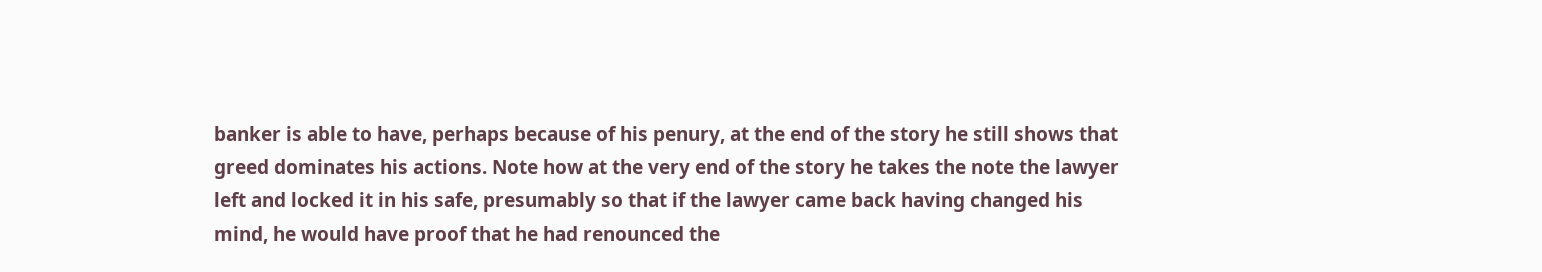banker is able to have, perhaps because of his penury, at the end of the story he still shows that greed dominates his actions. Note how at the very end of the story he takes the note the lawyer left and locked it in his safe, presumably so that if the lawyer came back having changed his mind, he would have proof that he had renounced the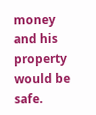money and his property would be safe.